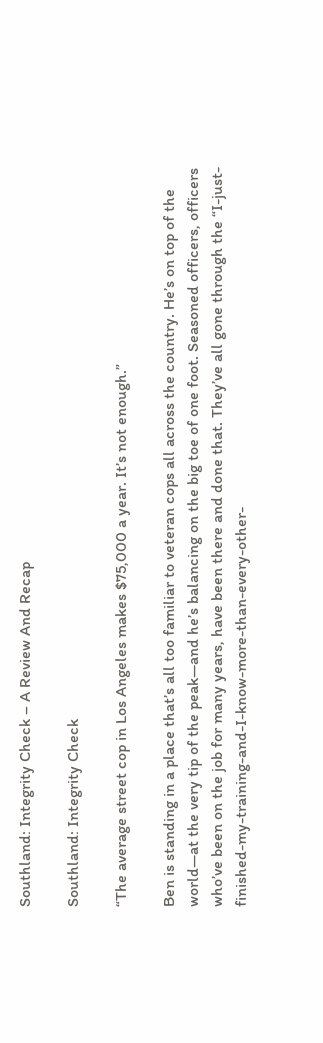Southland: Integrity Check – A Review And Recap

Southland: Integrity Check

“The average street cop in Los Angeles makes $75,000 a year. It’s not enough.”

Ben is standing in a place that’s all too familiar to veteran cops all across the country. He’s on top of the world—at the very tip of the peak—and he’s balancing on the big toe of one foot. Seasoned officers, officers who’ve been on the job for many years, have been there and done that. They’ve all gone through the “I-just-finished-my-training-and-I-know-more-than-every-other-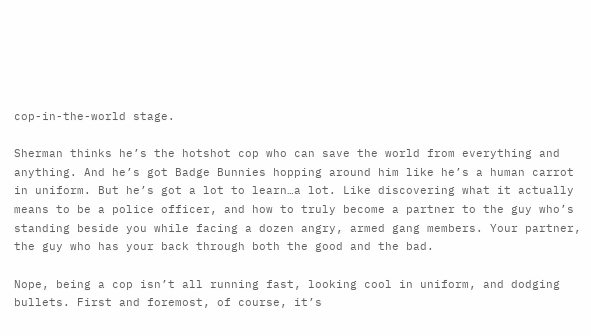cop-in-the-world stage.

Sherman thinks he’s the hotshot cop who can save the world from everything and anything. And he’s got Badge Bunnies hopping around him like he’s a human carrot in uniform. But he’s got a lot to learn…a lot. Like discovering what it actually means to be a police officer, and how to truly become a partner to the guy who’s standing beside you while facing a dozen angry, armed gang members. Your partner, the guy who has your back through both the good and the bad.

Nope, being a cop isn’t all running fast, looking cool in uniform, and dodging bullets. First and foremost, of course, it’s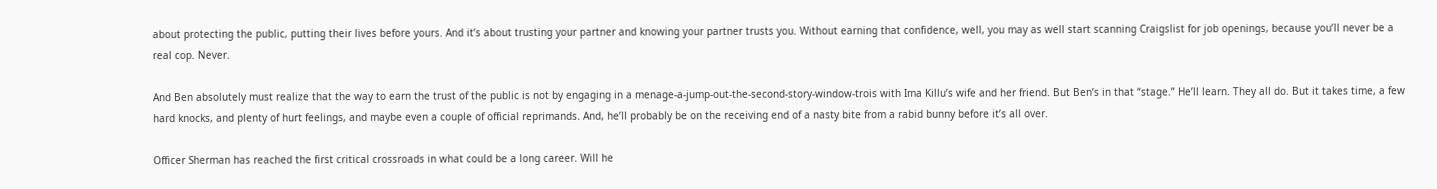about protecting the public, putting their lives before yours. And it’s about trusting your partner and knowing your partner trusts you. Without earning that confidence, well, you may as well start scanning Craigslist for job openings, because you’ll never be a real cop. Never.

And Ben absolutely must realize that the way to earn the trust of the public is not by engaging in a menage-a-jump-out-the-second-story-window-trois with Ima Killu’s wife and her friend. But Ben’s in that “stage.” He’ll learn. They all do. But it takes time, a few hard knocks, and plenty of hurt feelings, and maybe even a couple of official reprimands. And, he’ll probably be on the receiving end of a nasty bite from a rabid bunny before it’s all over.

Officer Sherman has reached the first critical crossroads in what could be a long career. Will he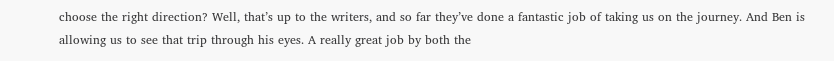choose the right direction? Well, that’s up to the writers, and so far they’ve done a fantastic job of taking us on the journey. And Ben is allowing us to see that trip through his eyes. A really great job by both the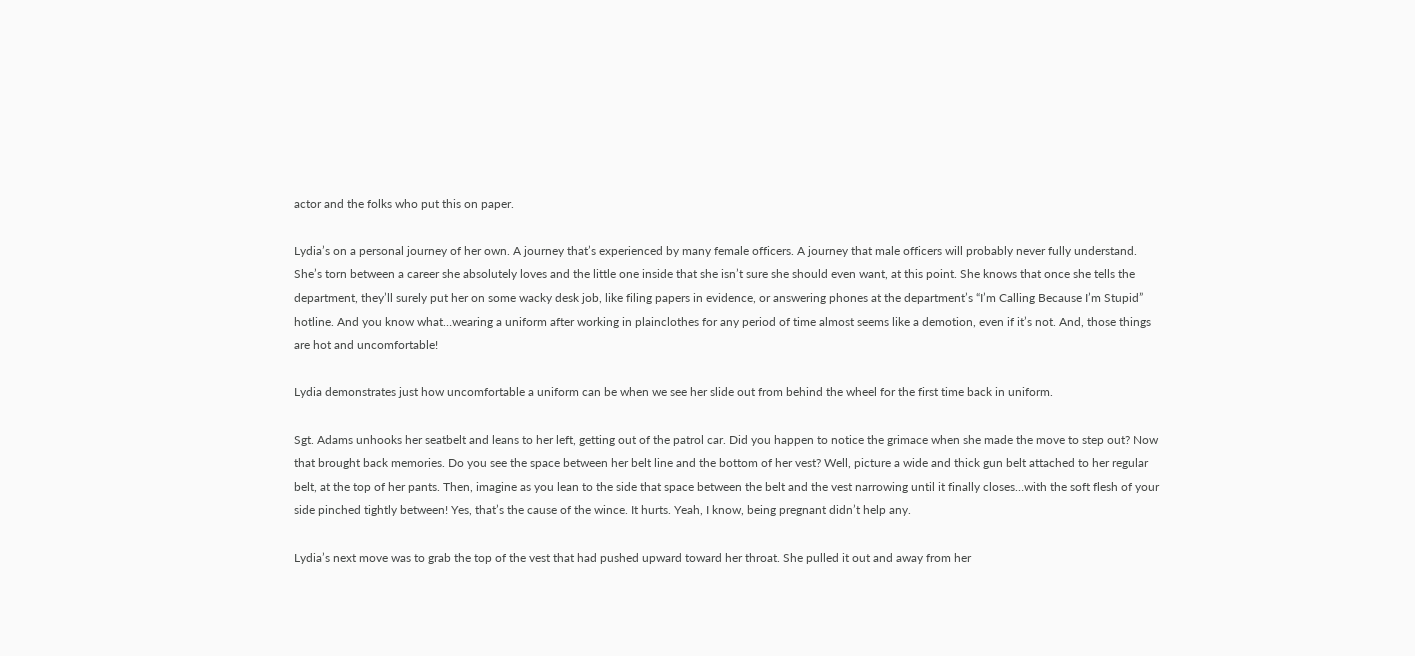actor and the folks who put this on paper.

Lydia’s on a personal journey of her own. A journey that’s experienced by many female officers. A journey that male officers will probably never fully understand. She’s torn between a career she absolutely loves and the little one inside that she isn’t sure she should even want, at this point. She knows that once she tells the department, they’ll surely put her on some wacky desk job, like filing papers in evidence, or answering phones at the department’s “I’m Calling Because I’m Stupid” hotline. And you know what…wearing a uniform after working in plainclothes for any period of time almost seems like a demotion, even if it’s not. And, those things are hot and uncomfortable!

Lydia demonstrates just how uncomfortable a uniform can be when we see her slide out from behind the wheel for the first time back in uniform.

Sgt. Adams unhooks her seatbelt and leans to her left, getting out of the patrol car. Did you happen to notice the grimace when she made the move to step out? Now that brought back memories. Do you see the space between her belt line and the bottom of her vest? Well, picture a wide and thick gun belt attached to her regular belt, at the top of her pants. Then, imagine as you lean to the side that space between the belt and the vest narrowing until it finally closes…with the soft flesh of your side pinched tightly between! Yes, that’s the cause of the wince. It hurts. Yeah, I know, being pregnant didn’t help any.

Lydia’s next move was to grab the top of the vest that had pushed upward toward her throat. She pulled it out and away from her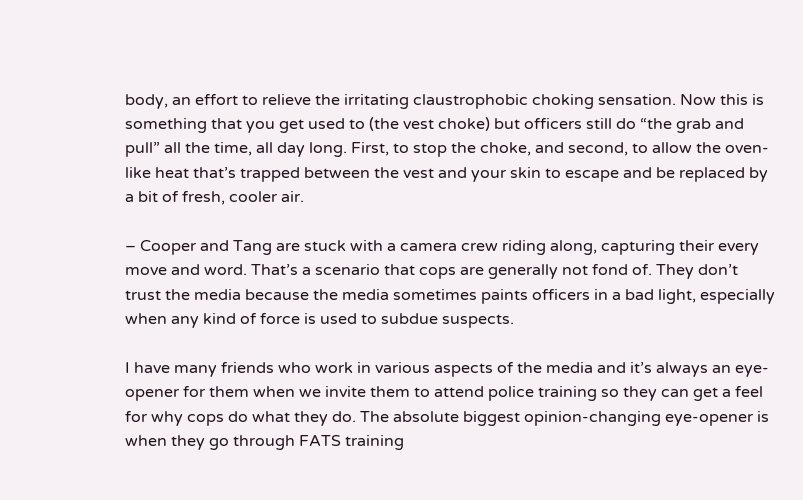body, an effort to relieve the irritating claustrophobic choking sensation. Now this is something that you get used to (the vest choke) but officers still do “the grab and pull” all the time, all day long. First, to stop the choke, and second, to allow the oven-like heat that’s trapped between the vest and your skin to escape and be replaced by a bit of fresh, cooler air.

– Cooper and Tang are stuck with a camera crew riding along, capturing their every move and word. That’s a scenario that cops are generally not fond of. They don’t trust the media because the media sometimes paints officers in a bad light, especially when any kind of force is used to subdue suspects.

I have many friends who work in various aspects of the media and it’s always an eye-opener for them when we invite them to attend police training so they can get a feel for why cops do what they do. The absolute biggest opinion-changing eye-opener is when they go through FATS training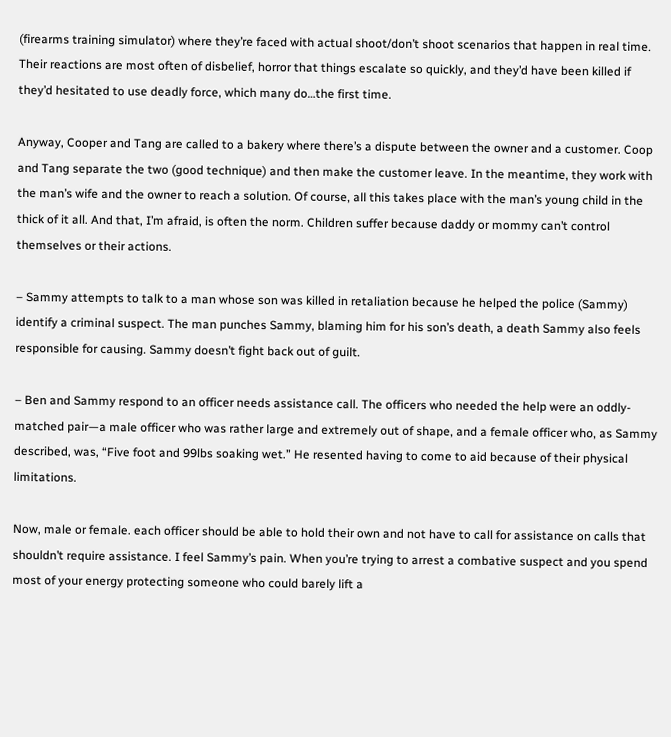(firearms training simulator) where they’re faced with actual shoot/don’t shoot scenarios that happen in real time. Their reactions are most often of disbelief, horror that things escalate so quickly, and they’d have been killed if they’d hesitated to use deadly force, which many do…the first time.

Anyway, Cooper and Tang are called to a bakery where there’s a dispute between the owner and a customer. Coop and Tang separate the two (good technique) and then make the customer leave. In the meantime, they work with the man’s wife and the owner to reach a solution. Of course, all this takes place with the man’s young child in the thick of it all. And that, I’m afraid, is often the norm. Children suffer because daddy or mommy can’t control themselves or their actions.

– Sammy attempts to talk to a man whose son was killed in retaliation because he helped the police (Sammy) identify a criminal suspect. The man punches Sammy, blaming him for his son’s death, a death Sammy also feels responsible for causing. Sammy doesn’t fight back out of guilt.

– Ben and Sammy respond to an officer needs assistance call. The officers who needed the help were an oddly-matched pair—a male officer who was rather large and extremely out of shape, and a female officer who, as Sammy described, was, “Five foot and 99lbs soaking wet.” He resented having to come to aid because of their physical limitations.

Now, male or female. each officer should be able to hold their own and not have to call for assistance on calls that shouldn’t require assistance. I feel Sammy’s pain. When you’re trying to arrest a combative suspect and you spend most of your energy protecting someone who could barely lift a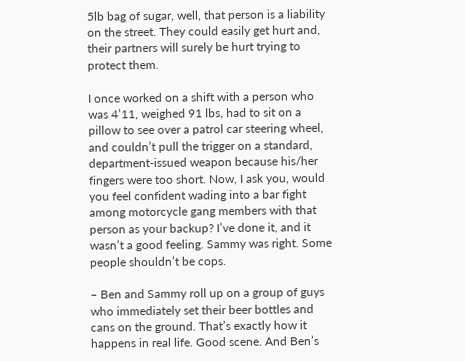5lb bag of sugar, well, that person is a liability on the street. They could easily get hurt and, their partners will surely be hurt trying to protect them.

I once worked on a shift with a person who was 4’11, weighed 91 lbs, had to sit on a pillow to see over a patrol car steering wheel, and couldn’t pull the trigger on a standard, department-issued weapon because his/her fingers were too short. Now, I ask you, would you feel confident wading into a bar fight among motorcycle gang members with that person as your backup? I’ve done it, and it wasn’t a good feeling. Sammy was right. Some people shouldn’t be cops.

– Ben and Sammy roll up on a group of guys who immediately set their beer bottles and cans on the ground. That’s exactly how it happens in real life. Good scene. And Ben’s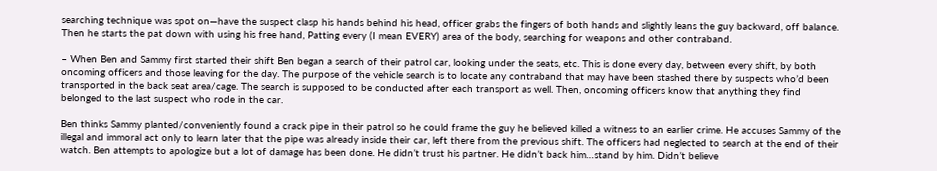searching technique was spot on—have the suspect clasp his hands behind his head, officer grabs the fingers of both hands and slightly leans the guy backward, off balance. Then he starts the pat down with using his free hand, Patting every (I mean EVERY) area of the body, searching for weapons and other contraband.

– When Ben and Sammy first started their shift Ben began a search of their patrol car, looking under the seats, etc. This is done every day, between every shift, by both oncoming officers and those leaving for the day. The purpose of the vehicle search is to locate any contraband that may have been stashed there by suspects who’d been transported in the back seat area/cage. The search is supposed to be conducted after each transport as well. Then, oncoming officers know that anything they find belonged to the last suspect who rode in the car.

Ben thinks Sammy planted/conveniently found a crack pipe in their patrol so he could frame the guy he believed killed a witness to an earlier crime. He accuses Sammy of the illegal and immoral act only to learn later that the pipe was already inside their car, left there from the previous shift. The officers had neglected to search at the end of their watch. Ben attempts to apologize but a lot of damage has been done. He didn’t trust his partner. He didn’t back him…stand by him. Didn’t believe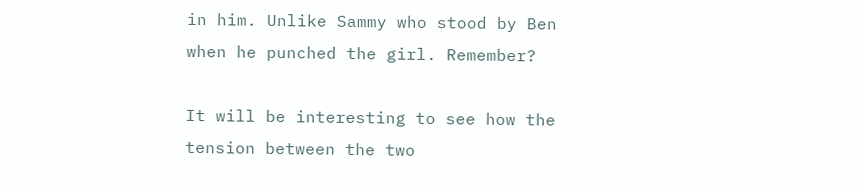in him. Unlike Sammy who stood by Ben when he punched the girl. Remember?

It will be interesting to see how the tension between the two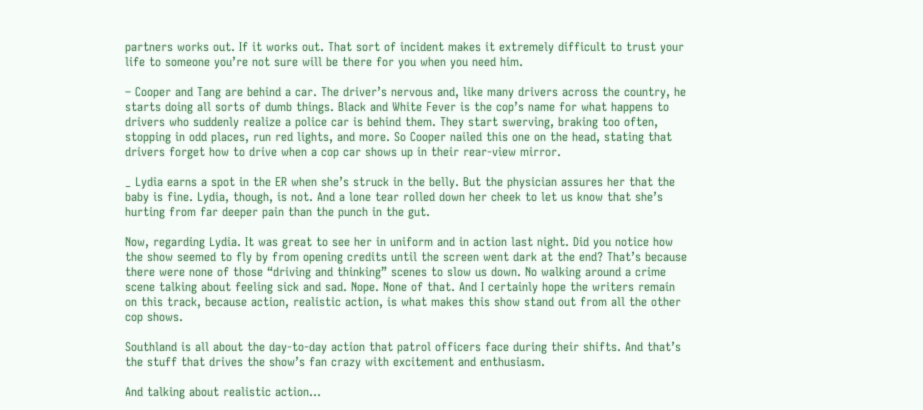partners works out. If it works out. That sort of incident makes it extremely difficult to trust your life to someone you’re not sure will be there for you when you need him.

– Cooper and Tang are behind a car. The driver’s nervous and, like many drivers across the country, he starts doing all sorts of dumb things. Black and White Fever is the cop’s name for what happens to drivers who suddenly realize a police car is behind them. They start swerving, braking too often, stopping in odd places, run red lights, and more. So Cooper nailed this one on the head, stating that drivers forget how to drive when a cop car shows up in their rear-view mirror.

_ Lydia earns a spot in the ER when she’s struck in the belly. But the physician assures her that the baby is fine. Lydia, though, is not. And a lone tear rolled down her cheek to let us know that she’s hurting from far deeper pain than the punch in the gut.

Now, regarding Lydia. It was great to see her in uniform and in action last night. Did you notice how the show seemed to fly by from opening credits until the screen went dark at the end? That’s because there were none of those “driving and thinking” scenes to slow us down. No walking around a crime scene talking about feeling sick and sad. Nope. None of that. And I certainly hope the writers remain on this track, because action, realistic action, is what makes this show stand out from all the other cop shows.

Southland is all about the day-to-day action that patrol officers face during their shifts. And that’s the stuff that drives the show’s fan crazy with excitement and enthusiasm.

And talking about realistic action…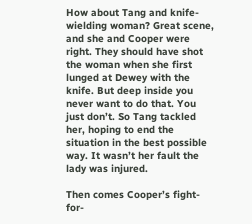How about Tang and knife-wielding woman? Great scene, and she and Cooper were right. They should have shot the woman when she first lunged at Dewey with the knife. But deep inside you never want to do that. You just don’t. So Tang tackled her, hoping to end the situation in the best possible way. It wasn’t her fault the lady was injured.

Then comes Cooper’s fight-for-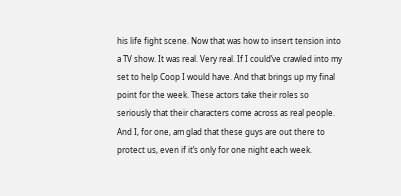his life fight scene. Now that was how to insert tension into a TV show. It was real. Very real. If I could’ve crawled into my set to help Coop I would have. And that brings up my final point for the week. These actors take their roles so seriously that their characters come across as real people. And I, for one, am glad that these guys are out there to protect us, even if it’s only for one night each week.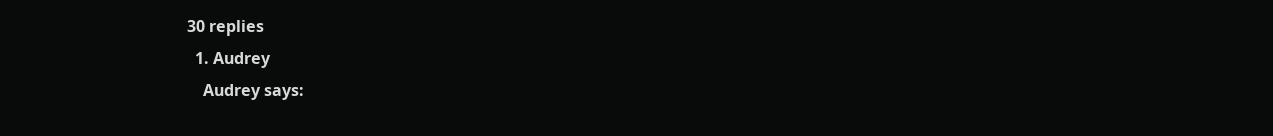30 replies
  1. Audrey
    Audrey says: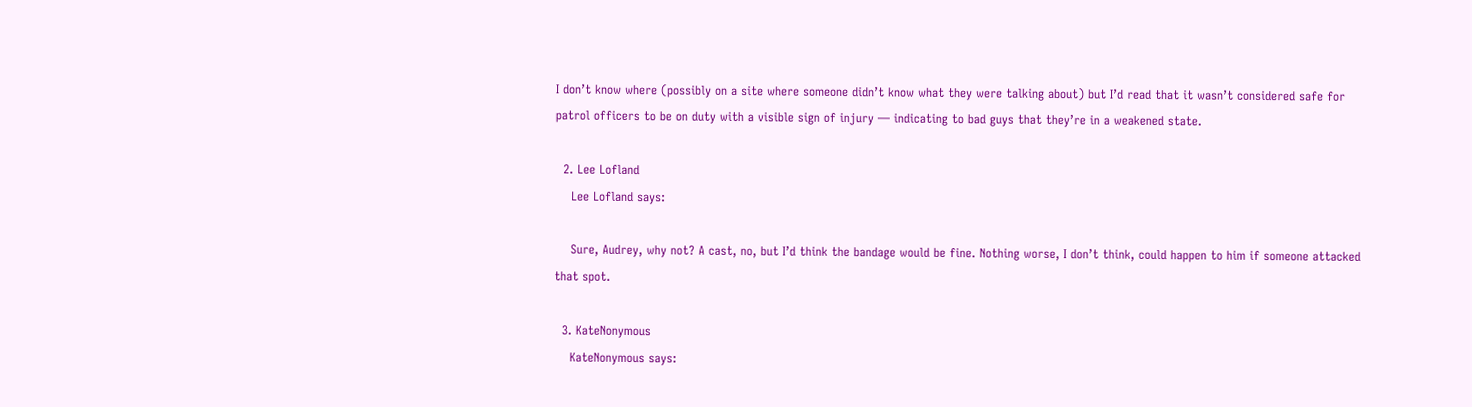I don’t know where (possibly on a site where someone didn’t know what they were talking about) but I’d read that it wasn’t considered safe for patrol officers to be on duty with a visible sign of injury — indicating to bad guys that they’re in a weakened state.

  2. Lee Lofland
    Lee Lofland says:

    Sure, Audrey, why not? A cast, no, but I’d think the bandage would be fine. Nothing worse, I don’t think, could happen to him if someone attacked that spot.

  3. KateNonymous
    KateNonymous says: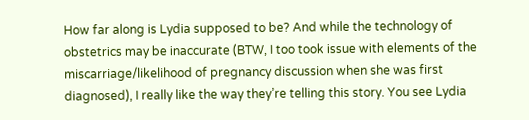How far along is Lydia supposed to be? And while the technology of obstetrics may be inaccurate (BTW, I too took issue with elements of the miscarriage/likelihood of pregnancy discussion when she was first diagnosed), I really like the way they’re telling this story. You see Lydia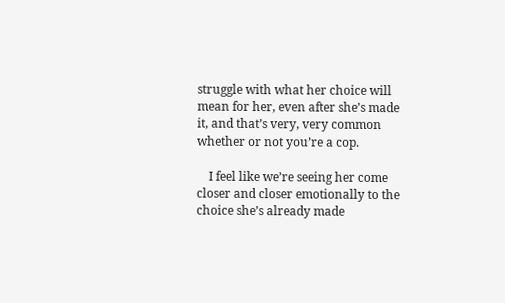struggle with what her choice will mean for her, even after she’s made it, and that’s very, very common whether or not you’re a cop.

    I feel like we’re seeing her come closer and closer emotionally to the choice she’s already made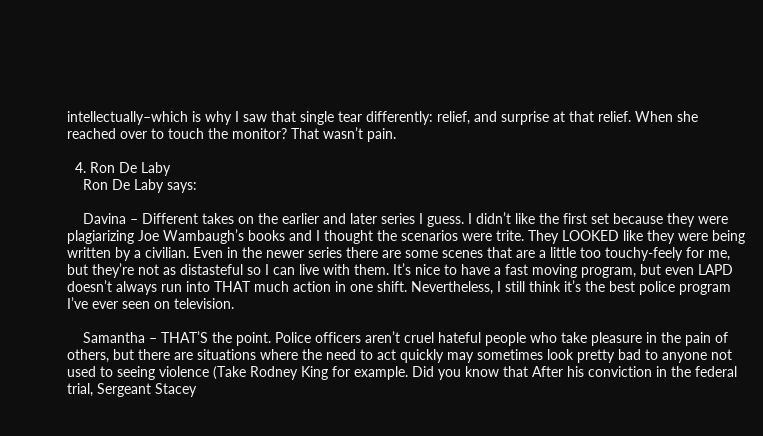intellectually–which is why I saw that single tear differently: relief, and surprise at that relief. When she reached over to touch the monitor? That wasn’t pain.

  4. Ron De Laby
    Ron De Laby says:

    Davina – Different takes on the earlier and later series I guess. I didn’t like the first set because they were plagiarizing Joe Wambaugh’s books and I thought the scenarios were trite. They LOOKED like they were being written by a civilian. Even in the newer series there are some scenes that are a little too touchy-feely for me, but they’re not as distasteful so I can live with them. It’s nice to have a fast moving program, but even LAPD doesn’t always run into THAT much action in one shift. Nevertheless, I still think it’s the best police program I’ve ever seen on television.

    Samantha – THAT’S the point. Police officers aren’t cruel hateful people who take pleasure in the pain of others, but there are situations where the need to act quickly may sometimes look pretty bad to anyone not used to seeing violence (Take Rodney King for example. Did you know that After his conviction in the federal trial, Sergeant Stacey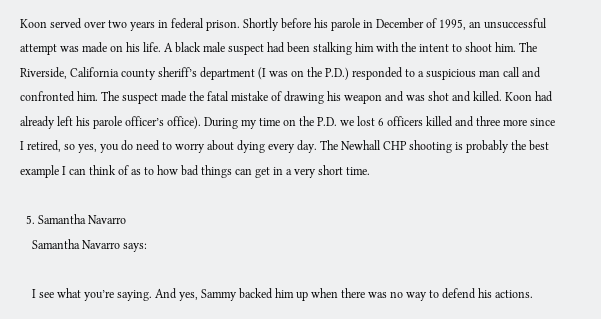Koon served over two years in federal prison. Shortly before his parole in December of 1995, an unsuccessful attempt was made on his life. A black male suspect had been stalking him with the intent to shoot him. The Riverside, California county sheriff’s department (I was on the P.D.) responded to a suspicious man call and confronted him. The suspect made the fatal mistake of drawing his weapon and was shot and killed. Koon had already left his parole officer’s office). During my time on the P.D. we lost 6 officers killed and three more since I retired, so yes, you do need to worry about dying every day. The Newhall CHP shooting is probably the best example I can think of as to how bad things can get in a very short time.

  5. Samantha Navarro
    Samantha Navarro says:

    I see what you’re saying. And yes, Sammy backed him up when there was no way to defend his actions.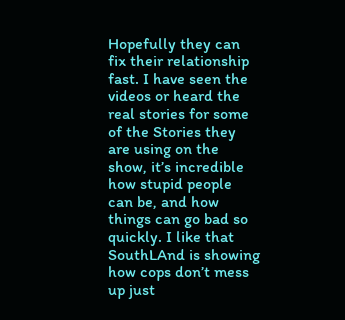Hopefully they can fix their relationship fast. I have seen the videos or heard the real stories for some of the Stories they are using on the show, it’s incredible how stupid people can be, and how things can go bad so quickly. I like that SouthLAnd is showing how cops don’t mess up just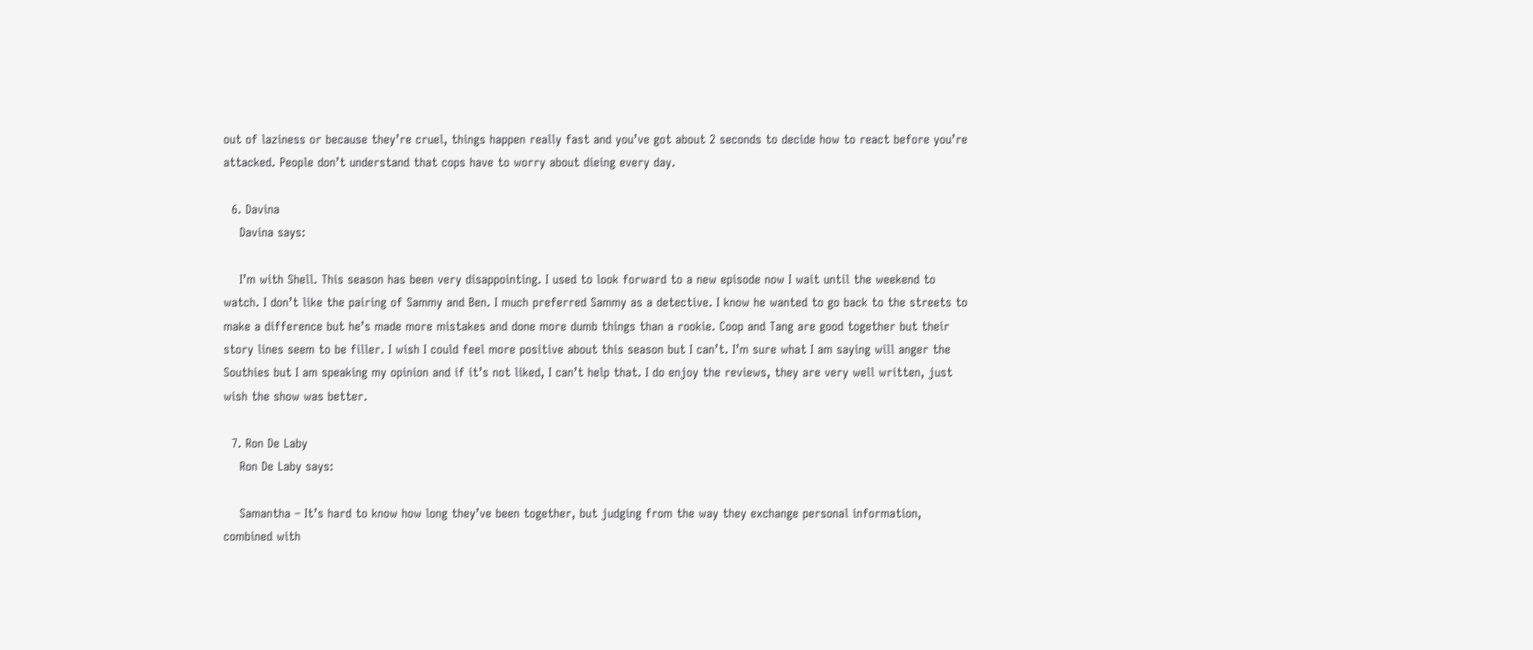out of laziness or because they’re cruel, things happen really fast and you’ve got about 2 seconds to decide how to react before you’re attacked. People don’t understand that cops have to worry about dieing every day.

  6. Davina
    Davina says:

    I’m with Shell. This season has been very disappointing. I used to look forward to a new episode now I wait until the weekend to watch. I don’t like the pairing of Sammy and Ben. I much preferred Sammy as a detective. I know he wanted to go back to the streets to make a difference but he’s made more mistakes and done more dumb things than a rookie. Coop and Tang are good together but their story lines seem to be filler. I wish I could feel more positive about this season but I can’t. I’m sure what I am saying will anger the Southies but I am speaking my opinion and if it’s not liked, I can’t help that. I do enjoy the reviews, they are very well written, just wish the show was better.

  7. Ron De Laby
    Ron De Laby says:

    Samantha – It’s hard to know how long they’ve been together, but judging from the way they exchange personal information, combined with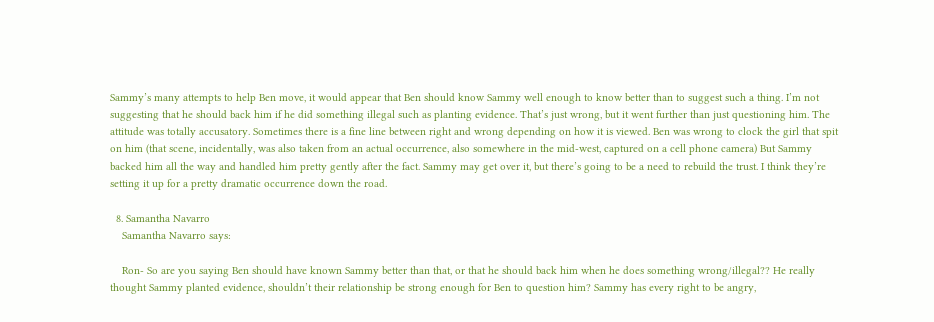Sammy’s many attempts to help Ben move, it would appear that Ben should know Sammy well enough to know better than to suggest such a thing. I’m not suggesting that he should back him if he did something illegal such as planting evidence. That’s just wrong, but it went further than just questioning him. The attitude was totally accusatory. Sometimes there is a fine line between right and wrong depending on how it is viewed. Ben was wrong to clock the girl that spit on him (that scene, incidentally, was also taken from an actual occurrence, also somewhere in the mid-west, captured on a cell phone camera) But Sammy backed him all the way and handled him pretty gently after the fact. Sammy may get over it, but there’s going to be a need to rebuild the trust. I think they’re setting it up for a pretty dramatic occurrence down the road.

  8. Samantha Navarro
    Samantha Navarro says:

    Ron- So are you saying Ben should have known Sammy better than that, or that he should back him when he does something wrong/illegal?? He really thought Sammy planted evidence, shouldn’t their relationship be strong enough for Ben to question him? Sammy has every right to be angry,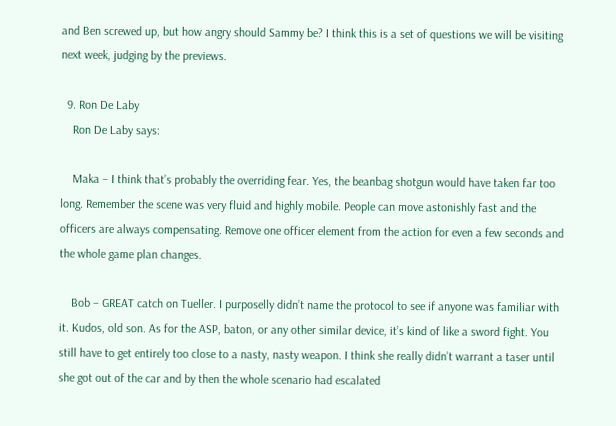and Ben screwed up, but how angry should Sammy be? I think this is a set of questions we will be visiting next week, judging by the previews.

  9. Ron De Laby
    Ron De Laby says:

    Maka – I think that’s probably the overriding fear. Yes, the beanbag shotgun would have taken far too long. Remember the scene was very fluid and highly mobile. People can move astonishly fast and the officers are always compensating. Remove one officer element from the action for even a few seconds and the whole game plan changes.

    Bob – GREAT catch on Tueller. I purposelly didn’t name the protocol to see if anyone was familiar with it. Kudos, old son. As for the ASP, baton, or any other similar device, it’s kind of like a sword fight. You still have to get entirely too close to a nasty, nasty weapon. I think she really didn’t warrant a taser until she got out of the car and by then the whole scenario had escalated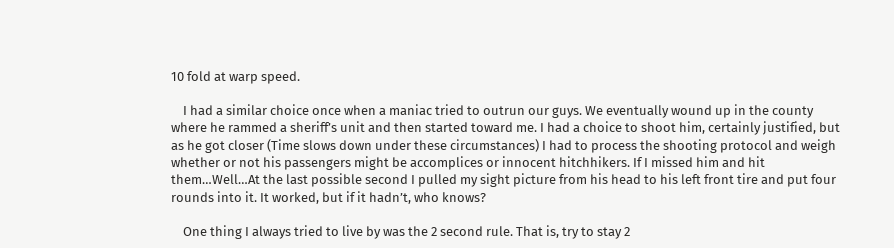10 fold at warp speed.

    I had a similar choice once when a maniac tried to outrun our guys. We eventually wound up in the county where he rammed a sheriff’s unit and then started toward me. I had a choice to shoot him, certainly justified, but as he got closer (Time slows down under these circumstances) I had to process the shooting protocol and weigh whether or not his passengers might be accomplices or innocent hitchhikers. If I missed him and hit them…Well…At the last possible second I pulled my sight picture from his head to his left front tire and put four rounds into it. It worked, but if it hadn’t, who knows?

    One thing I always tried to live by was the 2 second rule. That is, try to stay 2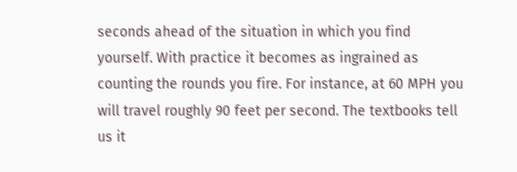seconds ahead of the situation in which you find yourself. With practice it becomes as ingrained as counting the rounds you fire. For instance, at 60 MPH you will travel roughly 90 feet per second. The textbooks tell us it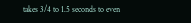takes 3/4 to 1.5 seconds to even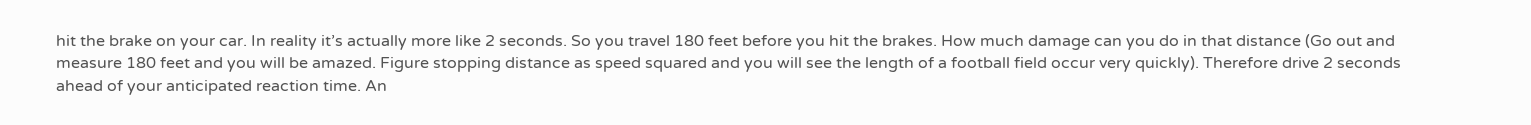hit the brake on your car. In reality it’s actually more like 2 seconds. So you travel 180 feet before you hit the brakes. How much damage can you do in that distance (Go out and measure 180 feet and you will be amazed. Figure stopping distance as speed squared and you will see the length of a football field occur very quickly). Therefore drive 2 seconds ahead of your anticipated reaction time. An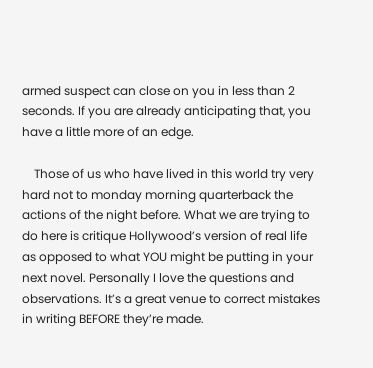armed suspect can close on you in less than 2 seconds. If you are already anticipating that, you have a little more of an edge.

    Those of us who have lived in this world try very hard not to monday morning quarterback the actions of the night before. What we are trying to do here is critique Hollywood’s version of real life as opposed to what YOU might be putting in your next novel. Personally I love the questions and observations. It’s a great venue to correct mistakes in writing BEFORE they’re made.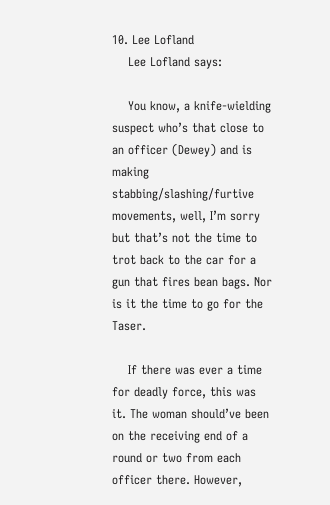10. Lee Lofland
    Lee Lofland says:

    You know, a knife-wielding suspect who’s that close to an officer (Dewey) and is making stabbing/slashing/furtive movements, well, I’m sorry but that’s not the time to trot back to the car for a gun that fires bean bags. Nor is it the time to go for the Taser.

    If there was ever a time for deadly force, this was it. The woman should’ve been on the receiving end of a round or two from each officer there. However,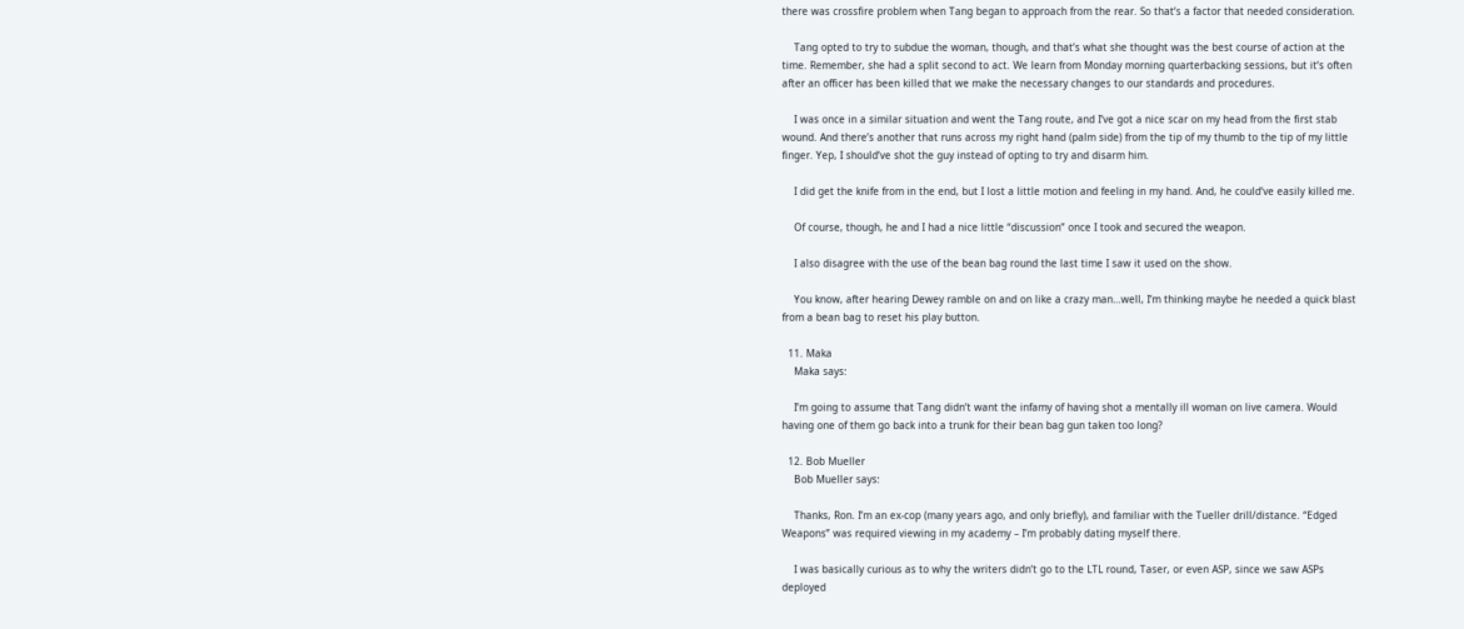there was crossfire problem when Tang began to approach from the rear. So that’s a factor that needed consideration.

    Tang opted to try to subdue the woman, though, and that’s what she thought was the best course of action at the time. Remember, she had a split second to act. We learn from Monday morning quarterbacking sessions, but it’s often after an officer has been killed that we make the necessary changes to our standards and procedures.

    I was once in a similar situation and went the Tang route, and I’ve got a nice scar on my head from the first stab wound. And there’s another that runs across my right hand (palm side) from the tip of my thumb to the tip of my little finger. Yep, I should’ve shot the guy instead of opting to try and disarm him.

    I did get the knife from in the end, but I lost a little motion and feeling in my hand. And, he could’ve easily killed me.

    Of course, though, he and I had a nice little “discussion” once I took and secured the weapon.

    I also disagree with the use of the bean bag round the last time I saw it used on the show.

    You know, after hearing Dewey ramble on and on like a crazy man…well, I’m thinking maybe he needed a quick blast from a bean bag to reset his play button.

  11. Maka
    Maka says:

    I’m going to assume that Tang didn’t want the infamy of having shot a mentally ill woman on live camera. Would having one of them go back into a trunk for their bean bag gun taken too long?

  12. Bob Mueller
    Bob Mueller says:

    Thanks, Ron. I’m an ex-cop (many years ago, and only briefly), and familiar with the Tueller drill/distance. “Edged Weapons” was required viewing in my academy – I’m probably dating myself there.

    I was basically curious as to why the writers didn’t go to the LTL round, Taser, or even ASP, since we saw ASPs deployed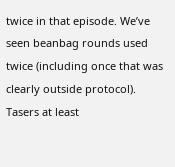twice in that episode. We’ve seen beanbag rounds used twice (including once that was clearly outside protocol). Tasers at least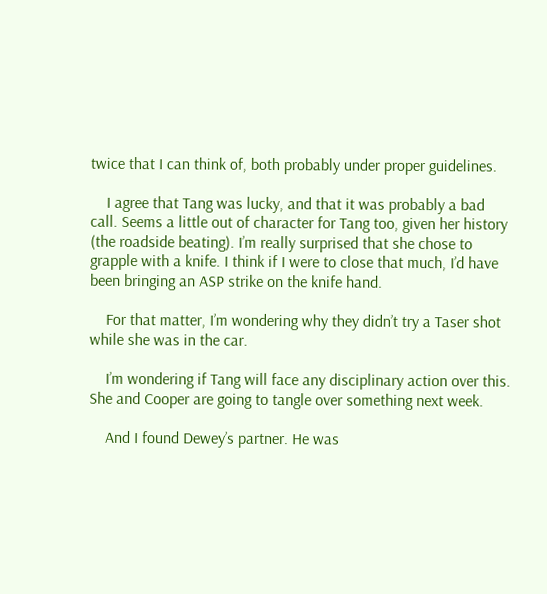twice that I can think of, both probably under proper guidelines.

    I agree that Tang was lucky, and that it was probably a bad call. Seems a little out of character for Tang too, given her history (the roadside beating). I’m really surprised that she chose to grapple with a knife. I think if I were to close that much, I’d have been bringing an ASP strike on the knife hand.

    For that matter, I’m wondering why they didn’t try a Taser shot while she was in the car.

    I’m wondering if Tang will face any disciplinary action over this. She and Cooper are going to tangle over something next week.

    And I found Dewey’s partner. He was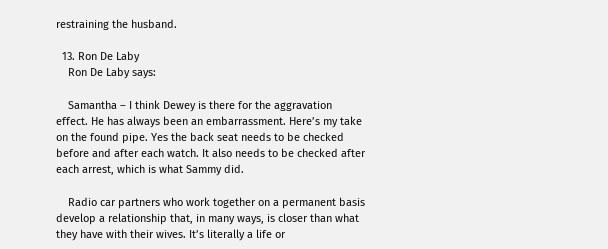restraining the husband.

  13. Ron De Laby
    Ron De Laby says:

    Samantha – I think Dewey is there for the aggravation effect. He has always been an embarrassment. Here’s my take on the found pipe. Yes the back seat needs to be checked before and after each watch. It also needs to be checked after each arrest, which is what Sammy did.

    Radio car partners who work together on a permanent basis develop a relationship that, in many ways, is closer than what they have with their wives. It’s literally a life or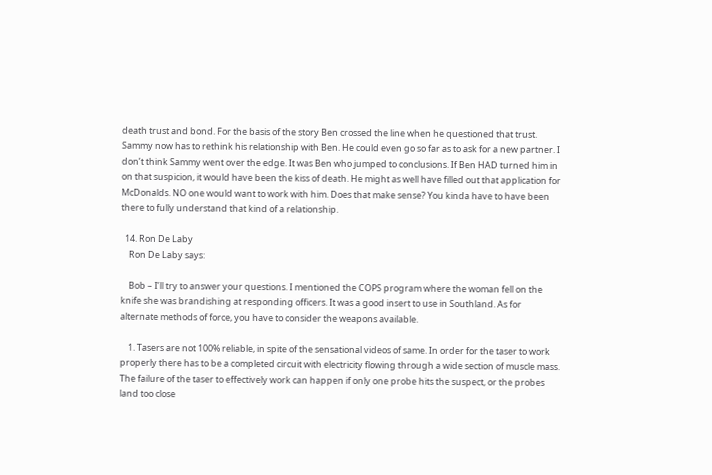death trust and bond. For the basis of the story Ben crossed the line when he questioned that trust. Sammy now has to rethink his relationship with Ben. He could even go so far as to ask for a new partner. I don’t think Sammy went over the edge. It was Ben who jumped to conclusions. If Ben HAD turned him in on that suspicion, it would have been the kiss of death. He might as well have filled out that application for McDonalds. NO one would want to work with him. Does that make sense? You kinda have to have been there to fully understand that kind of a relationship.

  14. Ron De Laby
    Ron De Laby says:

    Bob – I’ll try to answer your questions. I mentioned the COPS program where the woman fell on the knife she was brandishing at responding officers. It was a good insert to use in Southland. As for alternate methods of force, you have to consider the weapons available.

    1. Tasers are not 100% reliable, in spite of the sensational videos of same. In order for the taser to work properly there has to be a completed circuit with electricity flowing through a wide section of muscle mass. The failure of the taser to effectively work can happen if only one probe hits the suspect, or the probes land too close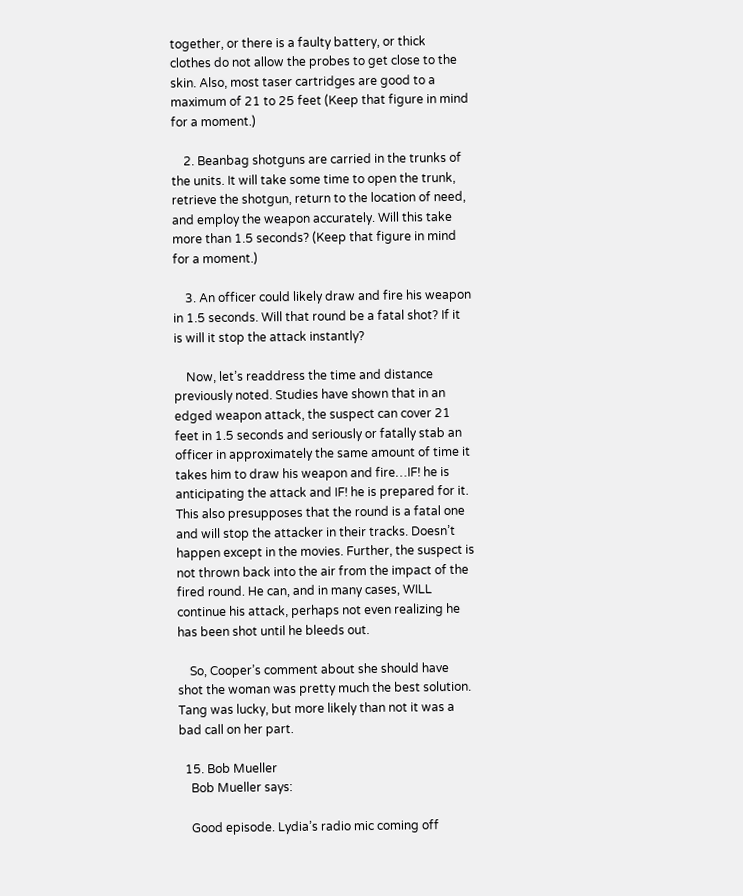together, or there is a faulty battery, or thick clothes do not allow the probes to get close to the skin. Also, most taser cartridges are good to a maximum of 21 to 25 feet (Keep that figure in mind for a moment.)

    2. Beanbag shotguns are carried in the trunks of the units. It will take some time to open the trunk, retrieve the shotgun, return to the location of need, and employ the weapon accurately. Will this take more than 1.5 seconds? (Keep that figure in mind for a moment.)

    3. An officer could likely draw and fire his weapon in 1.5 seconds. Will that round be a fatal shot? If it is will it stop the attack instantly?

    Now, let’s readdress the time and distance previously noted. Studies have shown that in an edged weapon attack, the suspect can cover 21 feet in 1.5 seconds and seriously or fatally stab an officer in approximately the same amount of time it takes him to draw his weapon and fire…IF! he is anticipating the attack and IF! he is prepared for it. This also presupposes that the round is a fatal one and will stop the attacker in their tracks. Doesn’t happen except in the movies. Further, the suspect is not thrown back into the air from the impact of the fired round. He can, and in many cases, WILL continue his attack, perhaps not even realizing he has been shot until he bleeds out.

    So, Cooper’s comment about she should have shot the woman was pretty much the best solution. Tang was lucky, but more likely than not it was a bad call on her part.

  15. Bob Mueller
    Bob Mueller says:

    Good episode. Lydia’s radio mic coming off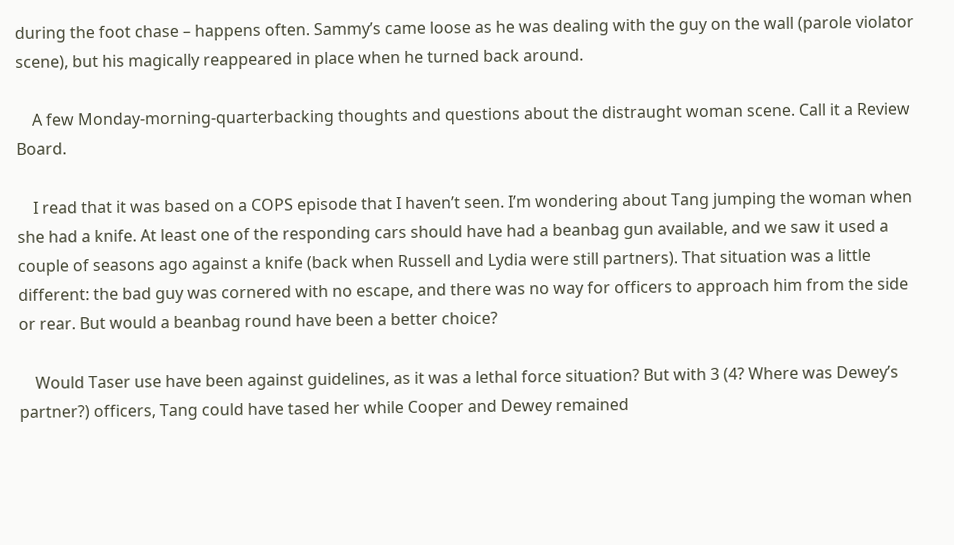during the foot chase – happens often. Sammy’s came loose as he was dealing with the guy on the wall (parole violator scene), but his magically reappeared in place when he turned back around.

    A few Monday-morning-quarterbacking thoughts and questions about the distraught woman scene. Call it a Review Board.

    I read that it was based on a COPS episode that I haven’t seen. I’m wondering about Tang jumping the woman when she had a knife. At least one of the responding cars should have had a beanbag gun available, and we saw it used a couple of seasons ago against a knife (back when Russell and Lydia were still partners). That situation was a little different: the bad guy was cornered with no escape, and there was no way for officers to approach him from the side or rear. But would a beanbag round have been a better choice?

    Would Taser use have been against guidelines, as it was a lethal force situation? But with 3 (4? Where was Dewey’s partner?) officers, Tang could have tased her while Cooper and Dewey remained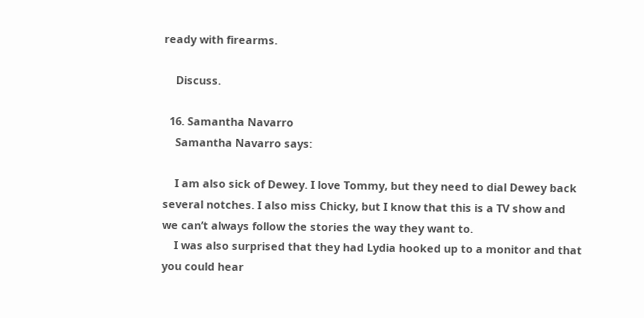ready with firearms.

    Discuss.

  16. Samantha Navarro
    Samantha Navarro says:

    I am also sick of Dewey. I love Tommy, but they need to dial Dewey back several notches. I also miss Chicky, but I know that this is a TV show and we can’t always follow the stories the way they want to.
    I was also surprised that they had Lydia hooked up to a monitor and that you could hear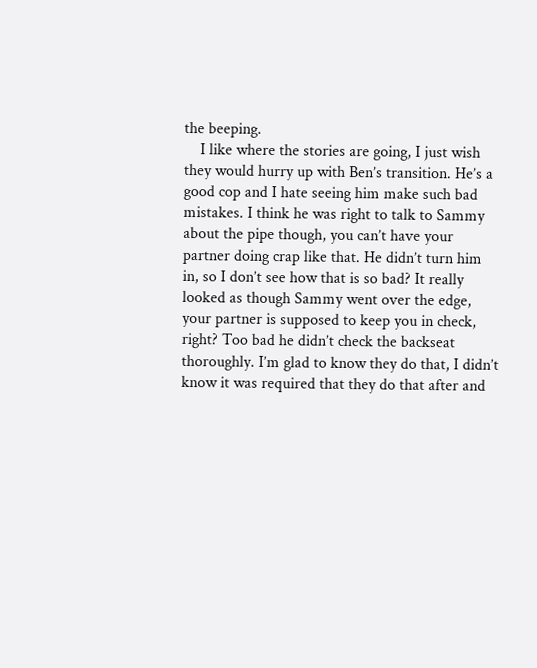the beeping.
    I like where the stories are going, I just wish they would hurry up with Ben’s transition. He’s a good cop and I hate seeing him make such bad mistakes. I think he was right to talk to Sammy about the pipe though, you can’t have your partner doing crap like that. He didn’t turn him in, so I don’t see how that is so bad? It really looked as though Sammy went over the edge, your partner is supposed to keep you in check, right? Too bad he didn’t check the backseat thoroughly. I’m glad to know they do that, I didn’t know it was required that they do that after and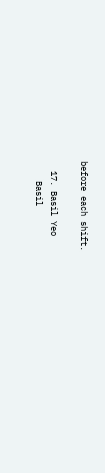before each shift.

  17. Basil Yeo
    Basil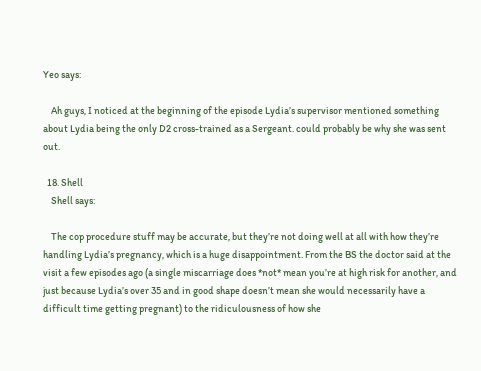Yeo says:

    Ah guys, I noticed at the beginning of the episode Lydia’s supervisor mentioned something about Lydia being the only D2 cross-trained as a Sergeant. could probably be why she was sent out.

  18. Shell
    Shell says:

    The cop procedure stuff may be accurate, but they’re not doing well at all with how they’re handling Lydia’s pregnancy, which is a huge disappointment. From the BS the doctor said at the visit a few episodes ago (a single miscarriage does *not* mean you’re at high risk for another, and just because Lydia’s over 35 and in good shape doesn’t mean she would necessarily have a difficult time getting pregnant) to the ridiculousness of how she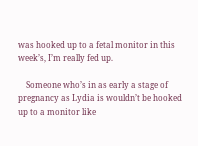was hooked up to a fetal monitor in this week’s, I’m really fed up.

    Someone who’s in as early a stage of pregnancy as Lydia is wouldn’t be hooked up to a monitor like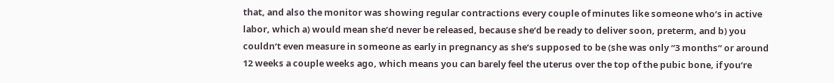that, and also the monitor was showing regular contractions every couple of minutes like someone who’s in active labor, which a) would mean she’d never be released, because she’d be ready to deliver soon, preterm, and b) you couldn’t even measure in someone as early in pregnancy as she’s supposed to be (she was only “3 months” or around 12 weeks a couple weeks ago, which means you can barely feel the uterus over the top of the pubic bone, if you’re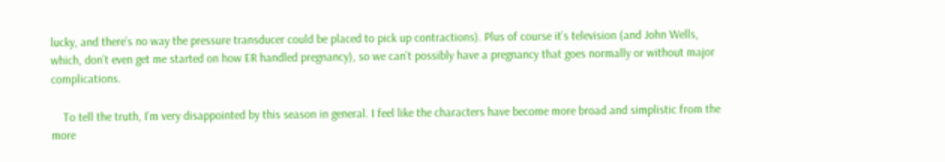lucky, and there’s no way the pressure transducer could be placed to pick up contractions). Plus of course it’s television (and John Wells, which, don’t even get me started on how ER handled pregnancy), so we can’t possibly have a pregnancy that goes normally or without major complications.

    To tell the truth, I’m very disappointed by this season in general. I feel like the characters have become more broad and simplistic from the more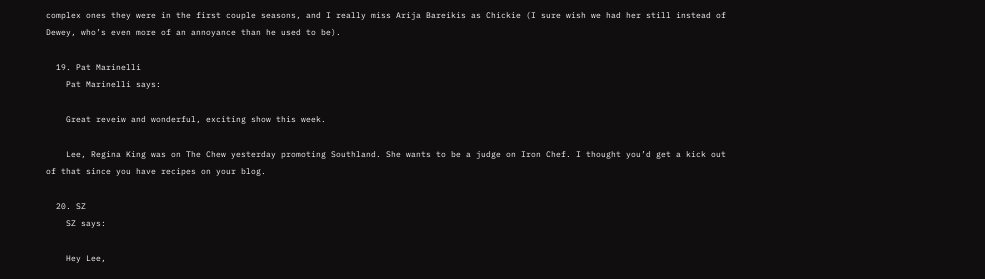complex ones they were in the first couple seasons, and I really miss Arija Bareikis as Chickie (I sure wish we had her still instead of Dewey, who’s even more of an annoyance than he used to be).

  19. Pat Marinelli
    Pat Marinelli says:

    Great reveiw and wonderful, exciting show this week.

    Lee, Regina King was on The Chew yesterday promoting Southland. She wants to be a judge on Iron Chef. I thought you’d get a kick out of that since you have recipes on your blog.

  20. SZ
    SZ says:

    Hey Lee,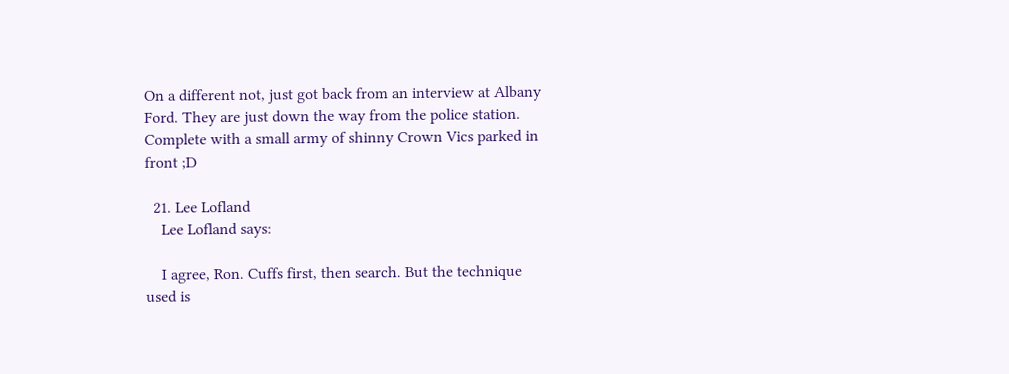On a different not, just got back from an interview at Albany Ford. They are just down the way from the police station. Complete with a small army of shinny Crown Vics parked in front ;D

  21. Lee Lofland
    Lee Lofland says:

    I agree, Ron. Cuffs first, then search. But the technique used is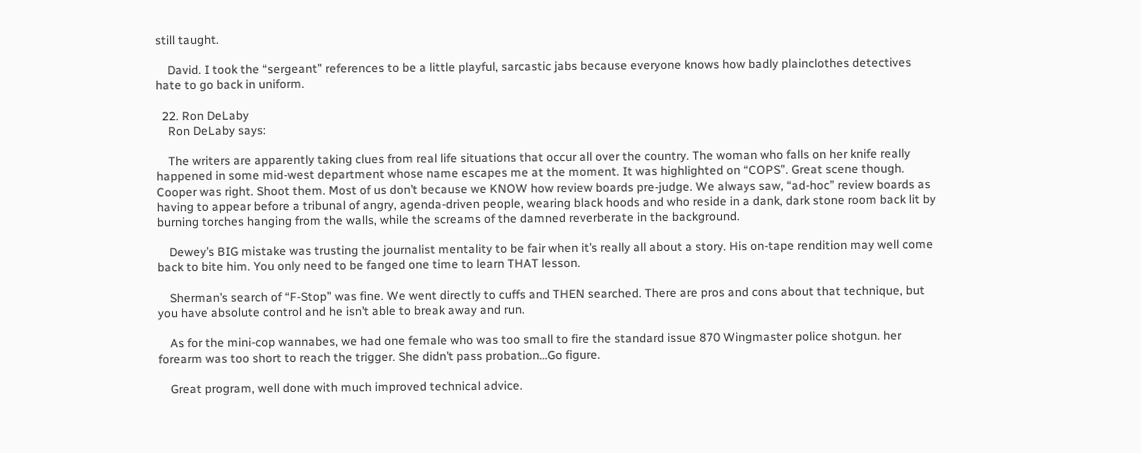still taught.

    David. I took the “sergeant” references to be a little playful, sarcastic jabs because everyone knows how badly plainclothes detectives hate to go back in uniform.

  22. Ron DeLaby
    Ron DeLaby says:

    The writers are apparently taking clues from real life situations that occur all over the country. The woman who falls on her knife really happened in some mid-west department whose name escapes me at the moment. It was highlighted on “COPS”. Great scene though. Cooper was right. Shoot them. Most of us don’t because we KNOW how review boards pre-judge. We always saw, “ad-hoc” review boards as having to appear before a tribunal of angry, agenda-driven people, wearing black hoods and who reside in a dank, dark stone room back lit by burning torches hanging from the walls, while the screams of the damned reverberate in the background.

    Dewey’s BIG mistake was trusting the journalist mentality to be fair when it’s really all about a story. His on-tape rendition may well come back to bite him. You only need to be fanged one time to learn THAT lesson.

    Sherman’s search of “F-Stop” was fine. We went directly to cuffs and THEN searched. There are pros and cons about that technique, but you have absolute control and he isn’t able to break away and run.

    As for the mini-cop wannabes, we had one female who was too small to fire the standard issue 870 Wingmaster police shotgun. her forearm was too short to reach the trigger. She didn’t pass probation…Go figure.

    Great program, well done with much improved technical advice.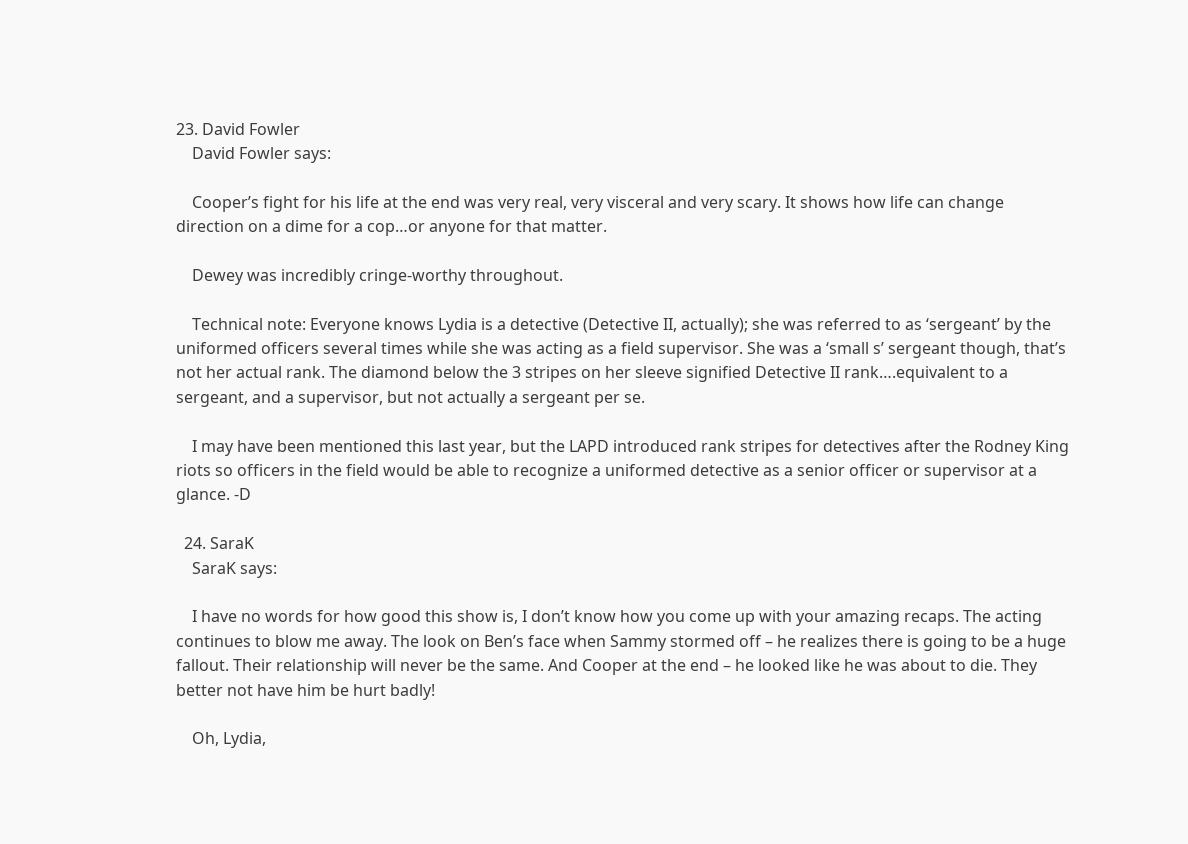23. David Fowler
    David Fowler says:

    Cooper’s fight for his life at the end was very real, very visceral and very scary. It shows how life can change direction on a dime for a cop…or anyone for that matter.

    Dewey was incredibly cringe-worthy throughout.

    Technical note: Everyone knows Lydia is a detective (Detective II, actually); she was referred to as ‘sergeant’ by the uniformed officers several times while she was acting as a field supervisor. She was a ‘small s’ sergeant though, that’s not her actual rank. The diamond below the 3 stripes on her sleeve signified Detective II rank….equivalent to a sergeant, and a supervisor, but not actually a sergeant per se.

    I may have been mentioned this last year, but the LAPD introduced rank stripes for detectives after the Rodney King riots so officers in the field would be able to recognize a uniformed detective as a senior officer or supervisor at a glance. -D

  24. SaraK
    SaraK says:

    I have no words for how good this show is, I don’t know how you come up with your amazing recaps. The acting continues to blow me away. The look on Ben’s face when Sammy stormed off – he realizes there is going to be a huge fallout. Their relationship will never be the same. And Cooper at the end – he looked like he was about to die. They better not have him be hurt badly!

    Oh, Lydia,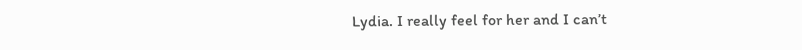Lydia. I really feel for her and I can’t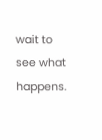wait to see what happens.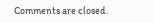Comments are closed.